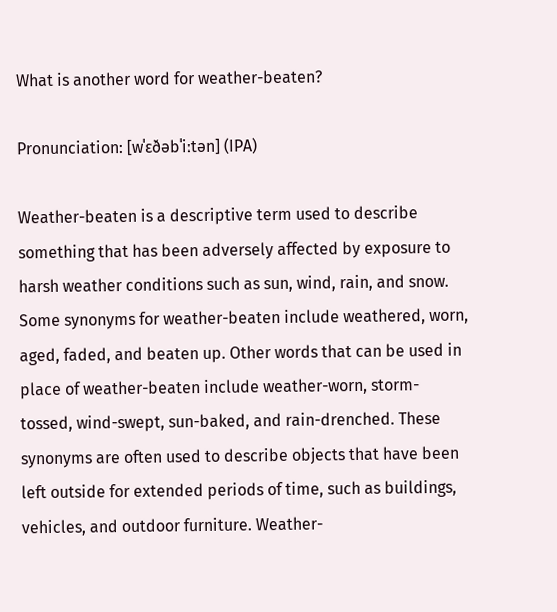What is another word for weather-beaten?

Pronunciation: [wˈɛðəbˈiːtən] (IPA)

Weather-beaten is a descriptive term used to describe something that has been adversely affected by exposure to harsh weather conditions such as sun, wind, rain, and snow. Some synonyms for weather-beaten include weathered, worn, aged, faded, and beaten up. Other words that can be used in place of weather-beaten include weather-worn, storm-tossed, wind-swept, sun-baked, and rain-drenched. These synonyms are often used to describe objects that have been left outside for extended periods of time, such as buildings, vehicles, and outdoor furniture. Weather-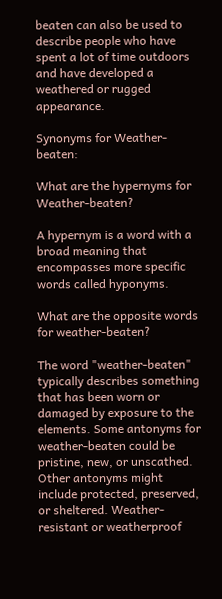beaten can also be used to describe people who have spent a lot of time outdoors and have developed a weathered or rugged appearance.

Synonyms for Weather-beaten:

What are the hypernyms for Weather-beaten?

A hypernym is a word with a broad meaning that encompasses more specific words called hyponyms.

What are the opposite words for weather-beaten?

The word "weather-beaten" typically describes something that has been worn or damaged by exposure to the elements. Some antonyms for weather-beaten could be pristine, new, or unscathed. Other antonyms might include protected, preserved, or sheltered. Weather-resistant or weatherproof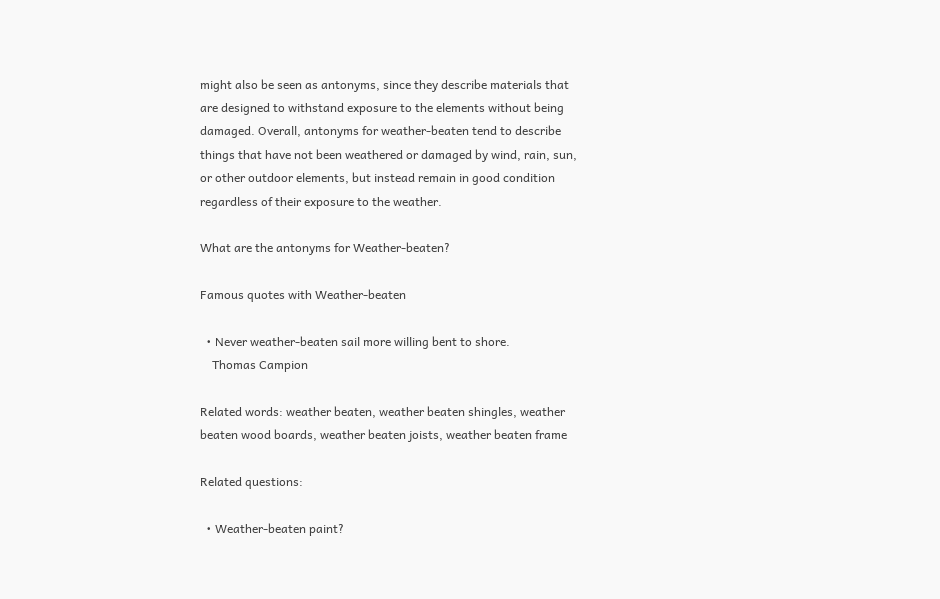might also be seen as antonyms, since they describe materials that are designed to withstand exposure to the elements without being damaged. Overall, antonyms for weather-beaten tend to describe things that have not been weathered or damaged by wind, rain, sun, or other outdoor elements, but instead remain in good condition regardless of their exposure to the weather.

What are the antonyms for Weather-beaten?

Famous quotes with Weather-beaten

  • Never weather-beaten sail more willing bent to shore.
    Thomas Campion

Related words: weather beaten, weather beaten shingles, weather beaten wood boards, weather beaten joists, weather beaten frame

Related questions:

  • Weather-beaten paint?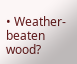• Weather-beaten wood?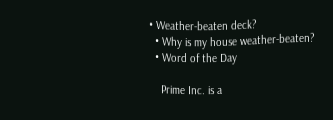• Weather-beaten deck?
  • Why is my house weather-beaten?
  • Word of the Day

    Prime Inc. is a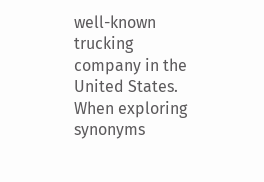well-known trucking company in the United States. When exploring synonyms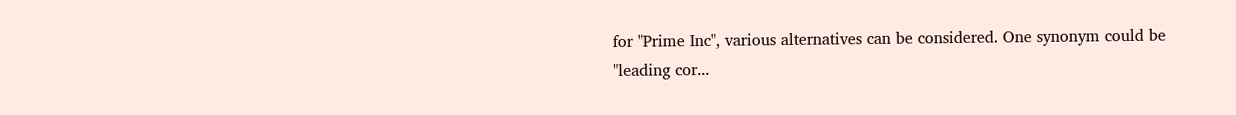for "Prime Inc", various alternatives can be considered. One synonym could be "leading cor...